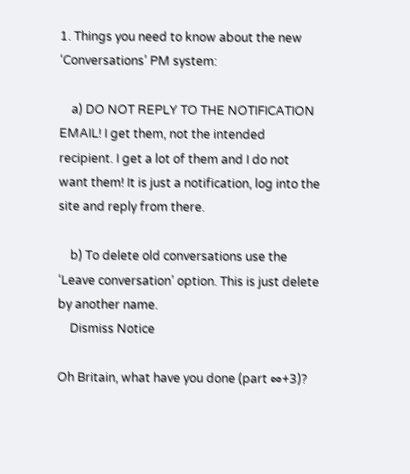1. Things you need to know about the new ‘Conversations’ PM system:

    a) DO NOT REPLY TO THE NOTIFICATION EMAIL! I get them, not the intended recipient. I get a lot of them and I do not want them! It is just a notification, log into the site and reply from there.

    b) To delete old conversations use the ‘Leave conversation’ option. This is just delete by another name.
    Dismiss Notice

Oh Britain, what have you done (part ∞+3)?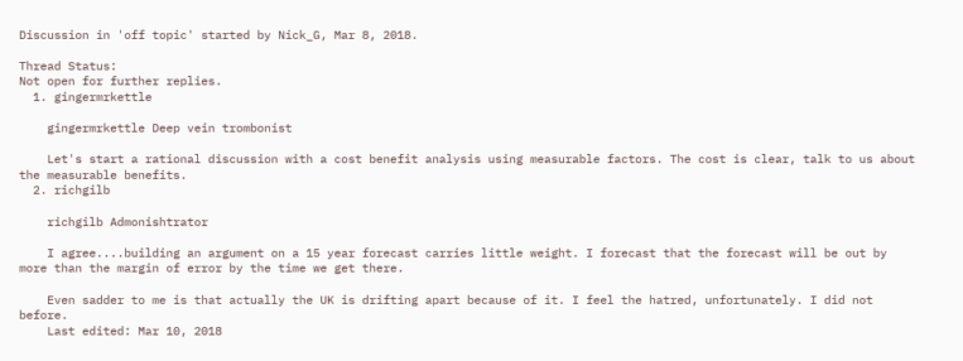Discussion in 'off topic' started by Nick_G, Mar 8, 2018.

Thread Status:
Not open for further replies.
  1. gingermrkettle

    gingermrkettle Deep vein trombonist

    Let's start a rational discussion with a cost benefit analysis using measurable factors. The cost is clear, talk to us about the measurable benefits.
  2. richgilb

    richgilb Admonishtrator

    I agree....building an argument on a 15 year forecast carries little weight. I forecast that the forecast will be out by more than the margin of error by the time we get there.

    Even sadder to me is that actually the UK is drifting apart because of it. I feel the hatred, unfortunately. I did not before.
    Last edited: Mar 10, 2018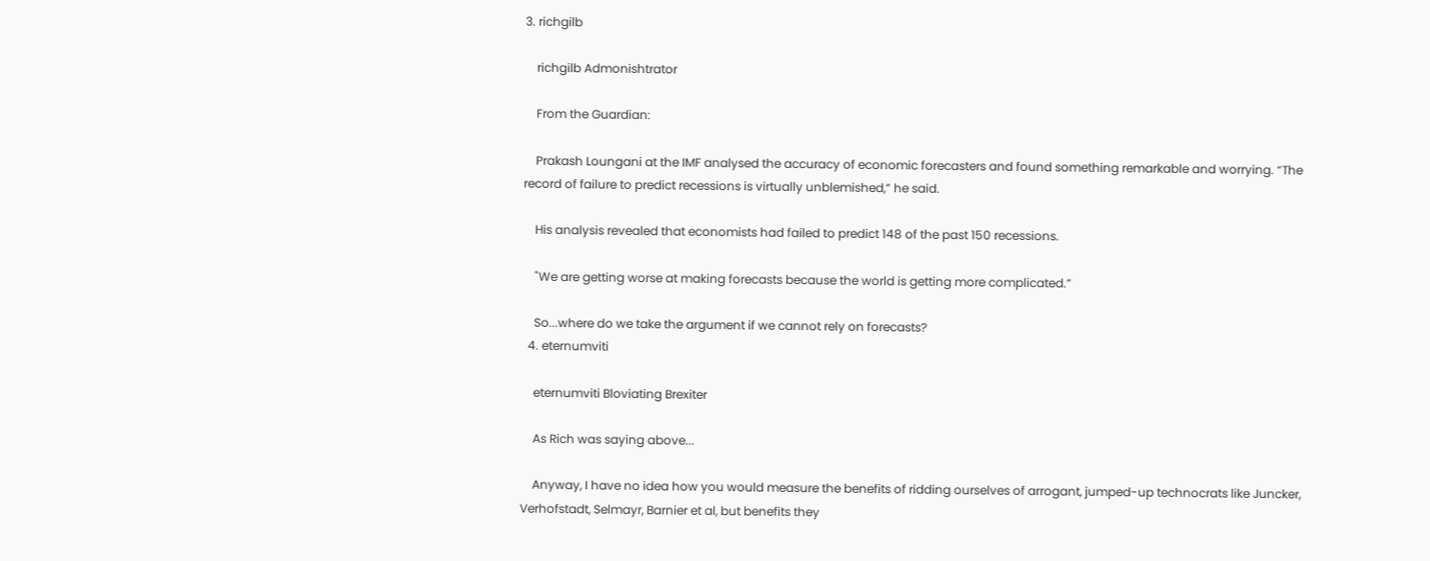3. richgilb

    richgilb Admonishtrator

    From the Guardian:

    Prakash Loungani at the IMF analysed the accuracy of economic forecasters and found something remarkable and worrying. “The record of failure to predict recessions is virtually unblemished,” he said.

    His analysis revealed that economists had failed to predict 148 of the past 150 recessions.

    "We are getting worse at making forecasts because the world is getting more complicated.”

    So...where do we take the argument if we cannot rely on forecasts?
  4. eternumviti

    eternumviti Bloviating Brexiter

    As Rich was saying above...

    Anyway, I have no idea how you would measure the benefits of ridding ourselves of arrogant, jumped-up technocrats like Juncker, Verhofstadt, Selmayr, Barnier et al, but benefits they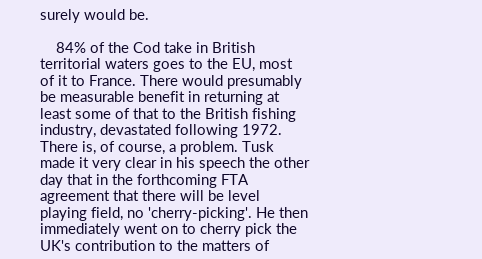surely would be.

    84% of the Cod take in British territorial waters goes to the EU, most of it to France. There would presumably be measurable benefit in returning at least some of that to the British fishing industry, devastated following 1972. There is, of course, a problem. Tusk made it very clear in his speech the other day that in the forthcoming FTA agreement that there will be level playing field, no 'cherry-picking'. He then immediately went on to cherry pick the UK's contribution to the matters of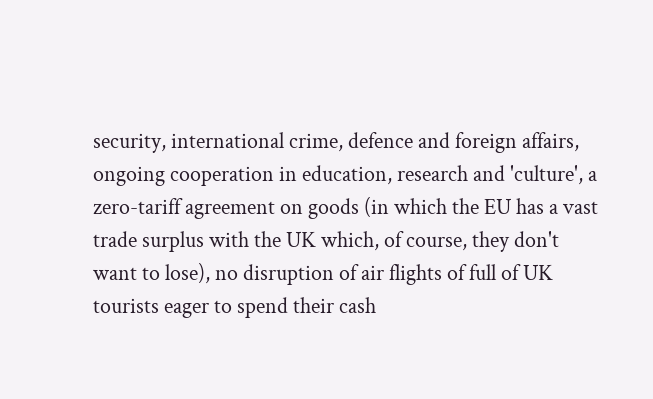security, international crime, defence and foreign affairs, ongoing cooperation in education, research and 'culture', a zero-tariff agreement on goods (in which the EU has a vast trade surplus with the UK which, of course, they don't want to lose), no disruption of air flights of full of UK tourists eager to spend their cash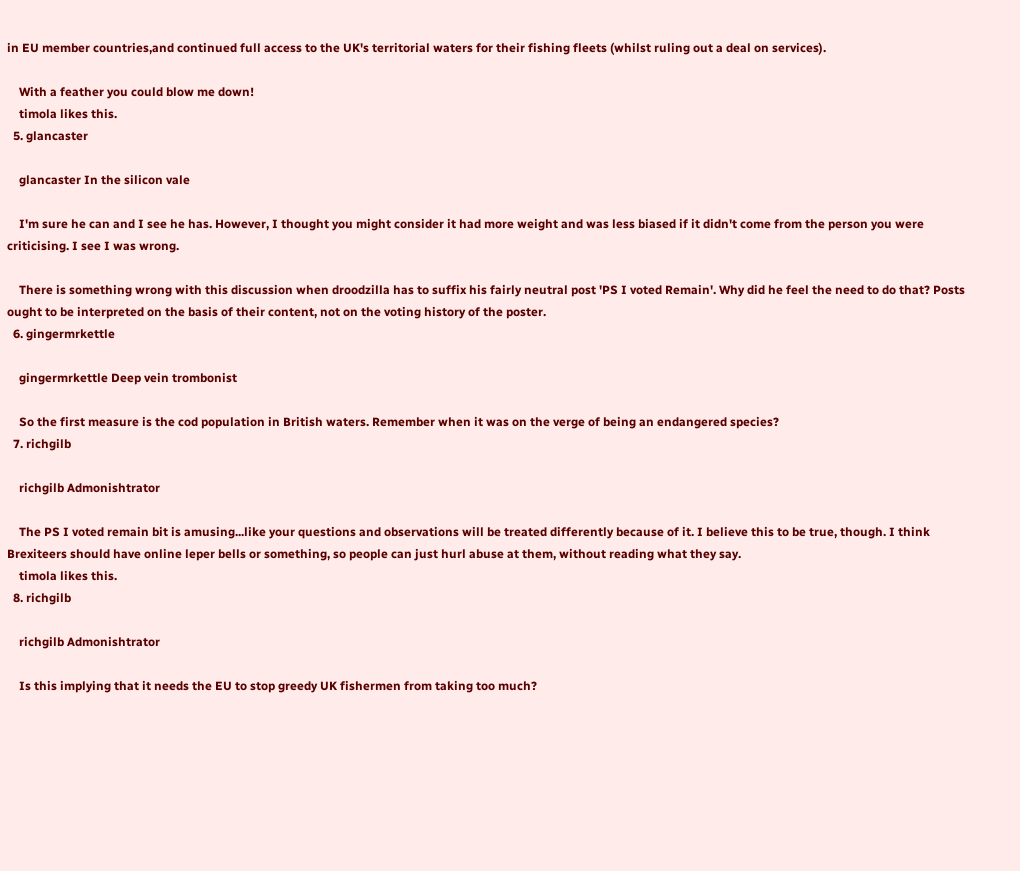in EU member countries,and continued full access to the UK's territorial waters for their fishing fleets (whilst ruling out a deal on services).

    With a feather you could blow me down!
    timola likes this.
  5. glancaster

    glancaster In the silicon vale

    I'm sure he can and I see he has. However, I thought you might consider it had more weight and was less biased if it didn't come from the person you were criticising. I see I was wrong.

    There is something wrong with this discussion when droodzilla has to suffix his fairly neutral post 'PS I voted Remain'. Why did he feel the need to do that? Posts ought to be interpreted on the basis of their content, not on the voting history of the poster.
  6. gingermrkettle

    gingermrkettle Deep vein trombonist

    So the first measure is the cod population in British waters. Remember when it was on the verge of being an endangered species?
  7. richgilb

    richgilb Admonishtrator

    The PS I voted remain bit is amusing...like your questions and observations will be treated differently because of it. I believe this to be true, though. I think Brexiteers should have online leper bells or something, so people can just hurl abuse at them, without reading what they say.
    timola likes this.
  8. richgilb

    richgilb Admonishtrator

    Is this implying that it needs the EU to stop greedy UK fishermen from taking too much?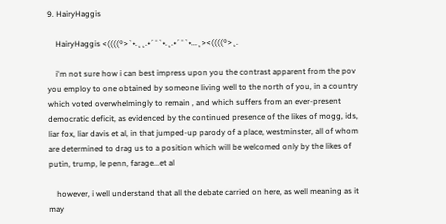9. HairyHaggis

    HairyHaggis <((((º>`•.¸¸.•´¯`•.¸.•´¯`•...¸><((((º>¸.

    i'm not sure how i can best impress upon you the contrast apparent from the pov you employ to one obtained by someone living well to the north of you, in a country which voted overwhelmingly to remain , and which suffers from an ever-present democratic deficit, as evidenced by the continued presence of the likes of mogg, ids, liar fox, liar davis et al, in that jumped-up parody of a place, westminster, all of whom are determined to drag us to a position which will be welcomed only by the likes of putin, trump, le penn, farage...et al

    however, i well understand that all the debate carried on here, as well meaning as it may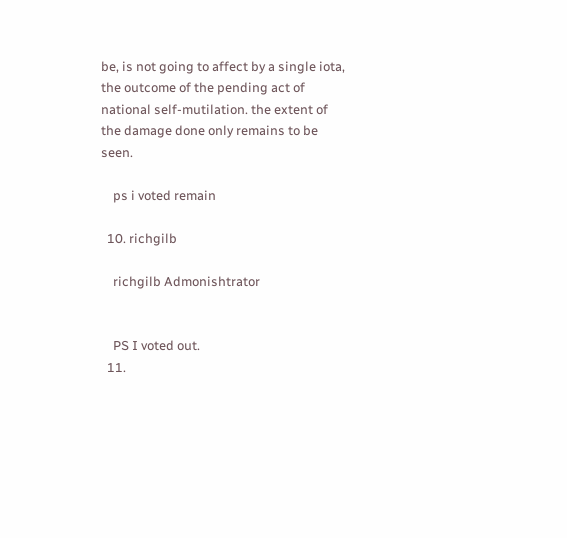be, is not going to affect by a single iota, the outcome of the pending act of national self-mutilation. the extent of the damage done only remains to be seen.

    ps i voted remain

  10. richgilb

    richgilb Admonishtrator


    PS I voted out.
  11.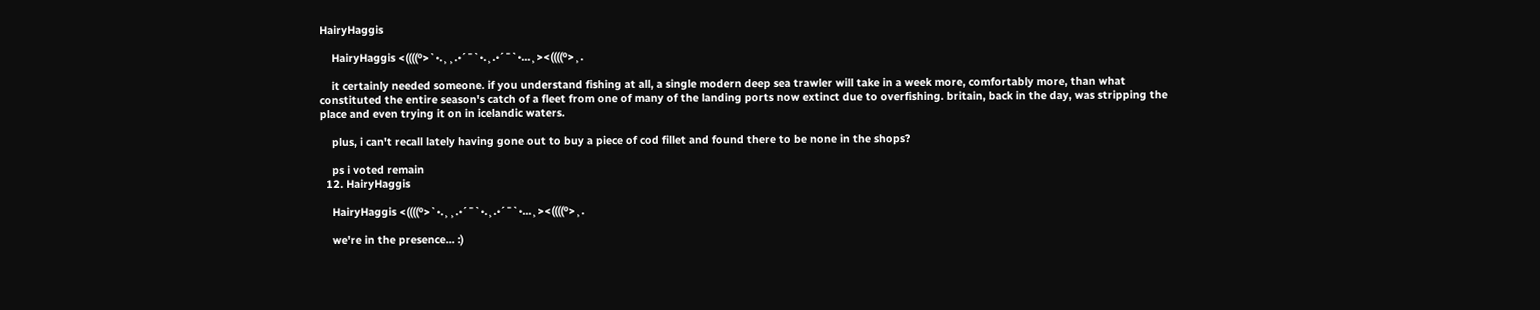HairyHaggis

    HairyHaggis <((((º>`•.¸¸.•´¯`•.¸.•´¯`•...¸><((((º>¸.

    it certainly needed someone. if you understand fishing at all, a single modern deep sea trawler will take in a week more, comfortably more, than what constituted the entire season's catch of a fleet from one of many of the landing ports now extinct due to overfishing. britain, back in the day, was stripping the place and even trying it on in icelandic waters.

    plus, i can't recall lately having gone out to buy a piece of cod fillet and found there to be none in the shops?

    ps i voted remain
  12. HairyHaggis

    HairyHaggis <((((º>`•.¸¸.•´¯`•.¸.•´¯`•...¸><((((º>¸.

    we're in the presence... :)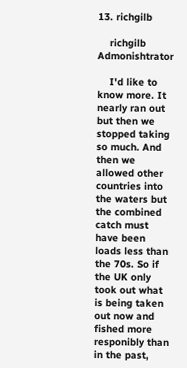13. richgilb

    richgilb Admonishtrator

    I'd like to know more. It nearly ran out but then we stopped taking so much. And then we allowed other countries into the waters but the combined catch must have been loads less than the 70s. So if the UK only took out what is being taken out now and fished more responibly than in the past,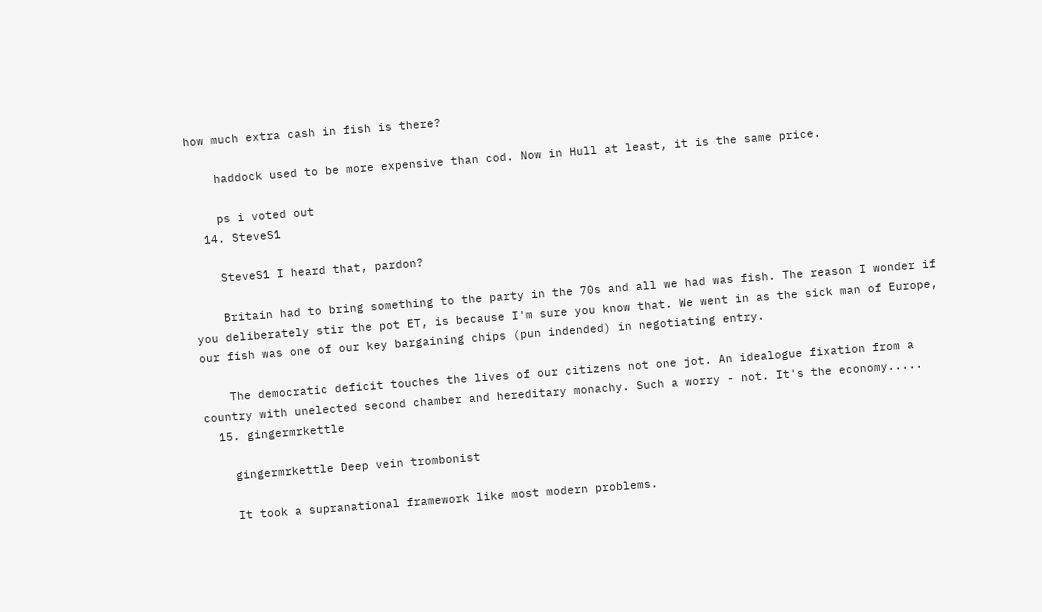how much extra cash in fish is there?

    haddock used to be more expensive than cod. Now in Hull at least, it is the same price.

    ps i voted out
  14. SteveS1

    SteveS1 I heard that, pardon?

    Britain had to bring something to the party in the 70s and all we had was fish. The reason I wonder if you deliberately stir the pot ET, is because I'm sure you know that. We went in as the sick man of Europe, our fish was one of our key bargaining chips (pun indended) in negotiating entry.

    The democratic deficit touches the lives of our citizens not one jot. An idealogue fixation from a country with unelected second chamber and hereditary monachy. Such a worry - not. It's the economy.....
  15. gingermrkettle

    gingermrkettle Deep vein trombonist

    It took a supranational framework like most modern problems.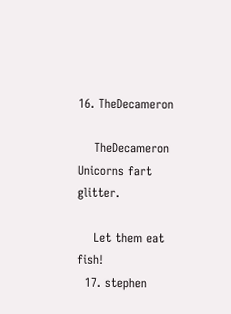16. TheDecameron

    TheDecameron Unicorns fart glitter.

    Let them eat fish!
  17. stephen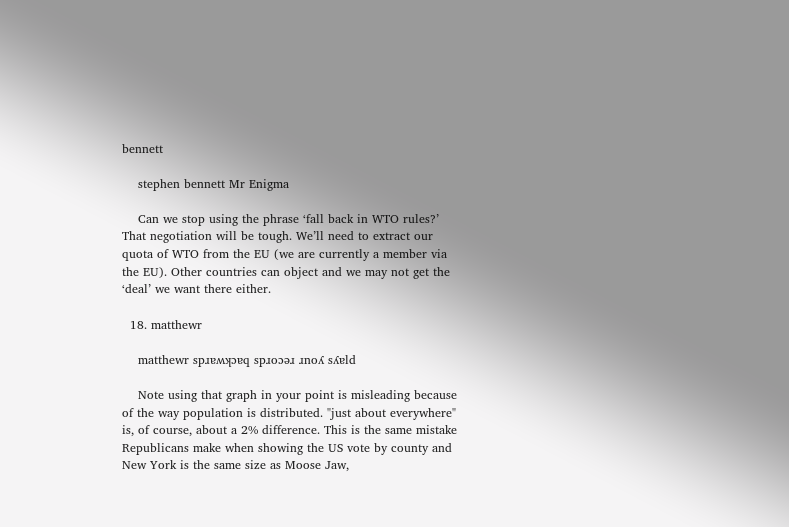bennett

    stephen bennett Mr Enigma

    Can we stop using the phrase ‘fall back in WTO rules?’ That negotiation will be tough. We’ll need to extract our quota of WTO from the EU (we are currently a member via the EU). Other countries can object and we may not get the ‘deal’ we want there either.

  18. matthewr

    matthewr spɹɐʍʞɔɐq spɹoɔǝɹ ɹnoʎ sʎɐld

    Note using that graph in your point is misleading because of the way population is distributed. "just about everywhere" is, of course, about a 2% difference. This is the same mistake Republicans make when showing the US vote by county and New York is the same size as Moose Jaw,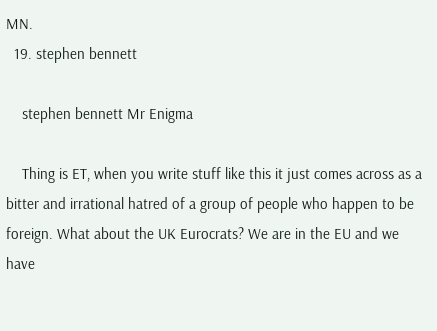MN.
  19. stephen bennett

    stephen bennett Mr Enigma

    Thing is ET, when you write stuff like this it just comes across as a bitter and irrational hatred of a group of people who happen to be foreign. What about the UK Eurocrats? We are in the EU and we have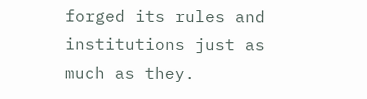forged its rules and institutions just as much as they.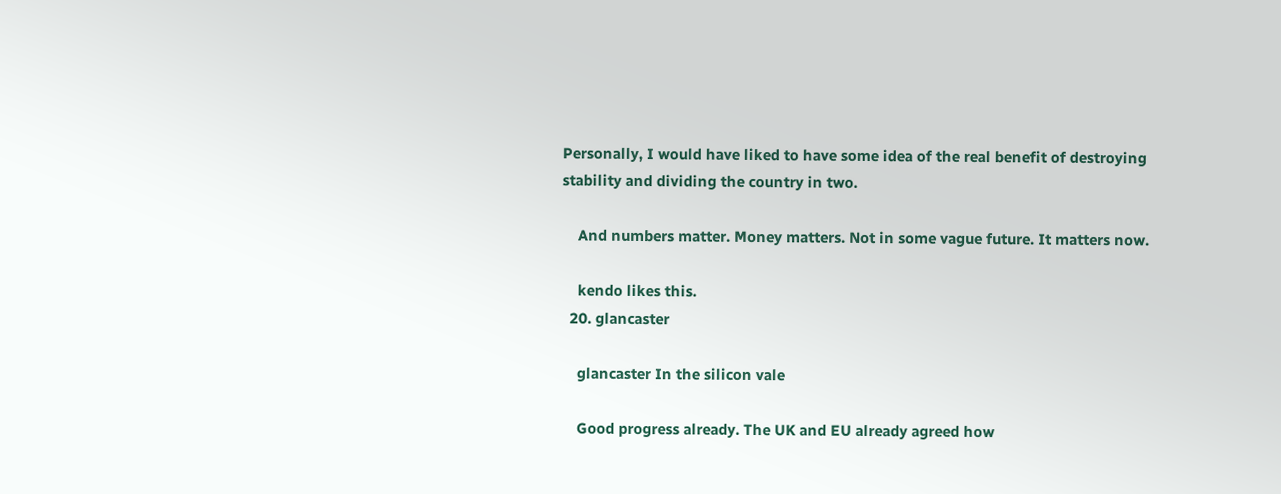Personally, I would have liked to have some idea of the real benefit of destroying stability and dividing the country in two.

    And numbers matter. Money matters. Not in some vague future. It matters now.

    kendo likes this.
  20. glancaster

    glancaster In the silicon vale

    Good progress already. The UK and EU already agreed how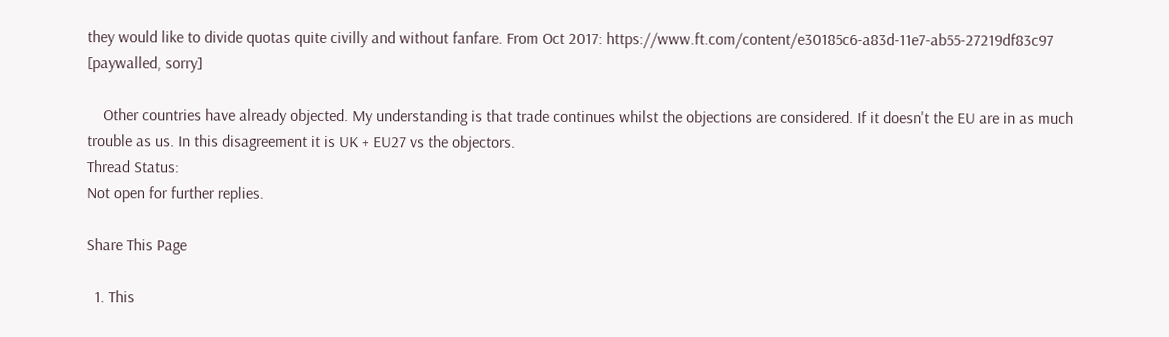they would like to divide quotas quite civilly and without fanfare. From Oct 2017: https://www.ft.com/content/e30185c6-a83d-11e7-ab55-27219df83c97 [paywalled, sorry]

    Other countries have already objected. My understanding is that trade continues whilst the objections are considered. If it doesn't the EU are in as much trouble as us. In this disagreement it is UK + EU27 vs the objectors.
Thread Status:
Not open for further replies.

Share This Page

  1. This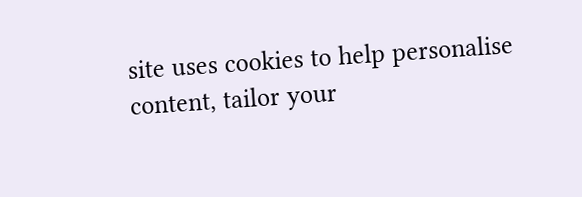site uses cookies to help personalise content, tailor your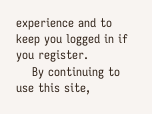experience and to keep you logged in if you register.
    By continuing to use this site,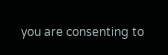you are consenting to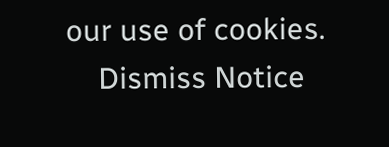our use of cookies.
    Dismiss Notice